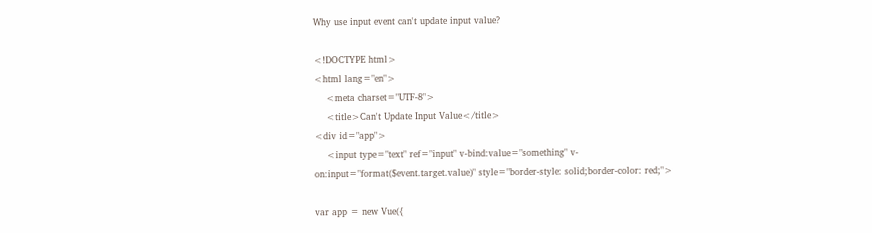Why use input event can't update input value?

<!DOCTYPE html>
<html lang="en">
    <meta charset="UTF-8">
    <title>Can't Update Input Value</title>
<div id="app">
    <input type="text" ref="input" v-bind:value="something" v-on:input="format($event.target.value)" style="border-style: solid;border-color: red;">

var app = new Vue({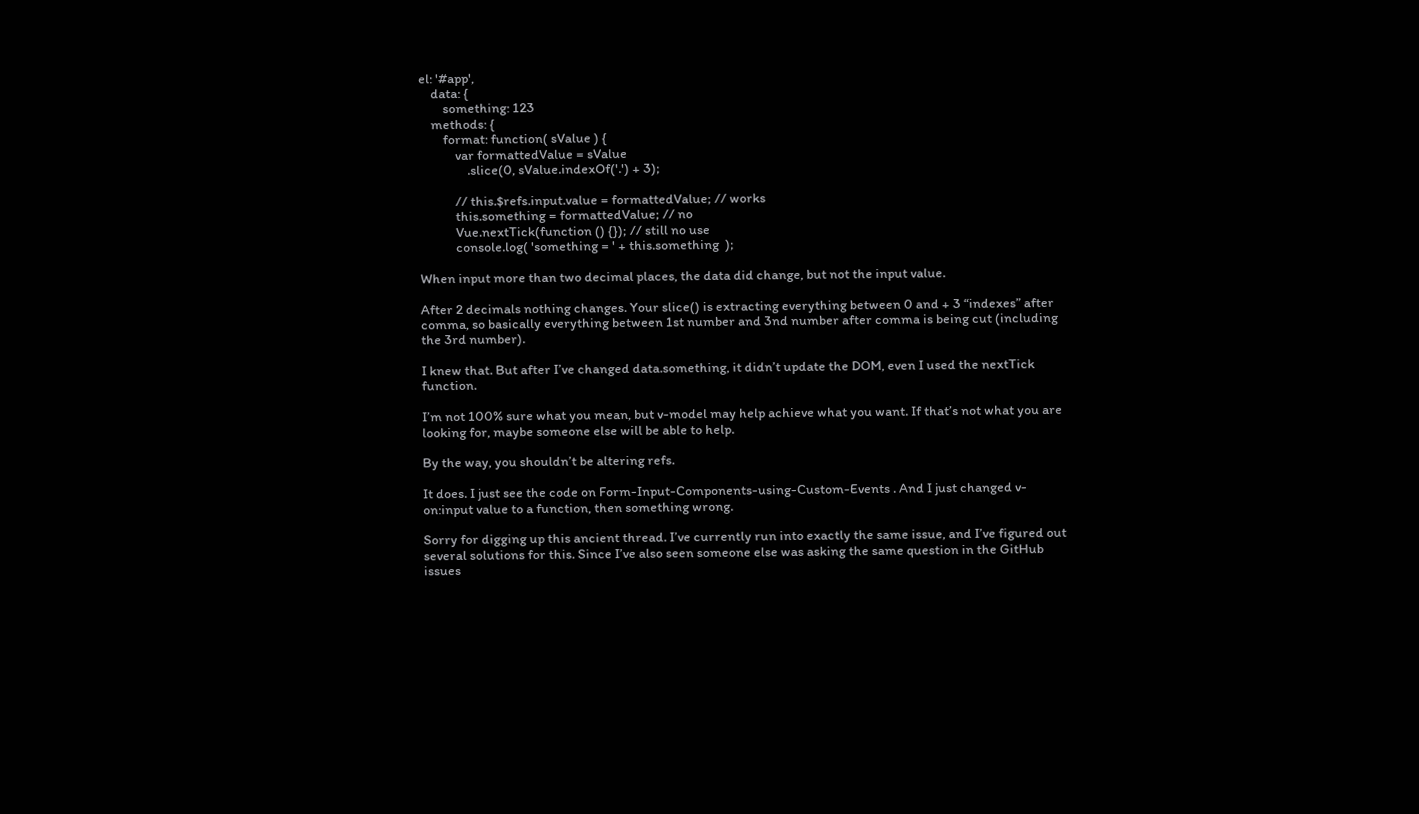el: '#app',
    data: {
        something: 123
    methods: {
        format: function( sValue ) {
            var formattedValue = sValue
                .slice(0, sValue.indexOf('.') + 3);

            // this.$refs.input.value = formattedValue; // works
            this.something = formattedValue; // no
            Vue.nextTick(function () {}); // still no use
            console.log( 'something = ' + this.something  );

When input more than two decimal places, the data did change, but not the input value.

After 2 decimals nothing changes. Your slice() is extracting everything between 0 and + 3 “indexes” after comma, so basically everything between 1st number and 3nd number after comma is being cut (including the 3rd number).

I knew that. But after I’ve changed data.something, it didn’t update the DOM, even I used the nextTick function.

I’m not 100% sure what you mean, but v-model may help achieve what you want. If that’s not what you are looking for, maybe someone else will be able to help.

By the way, you shouldn’t be altering refs.

It does. I just see the code on Form-Input-Components-using-Custom-Events . And I just changed v-on:input value to a function, then something wrong.

Sorry for digging up this ancient thread. I’ve currently run into exactly the same issue, and I’ve figured out several solutions for this. Since I’ve also seen someone else was asking the same question in the GitHub issues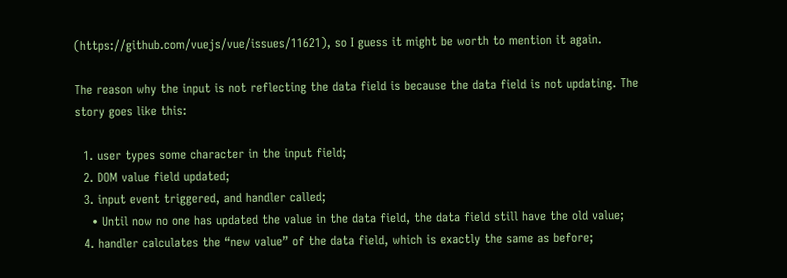(https://github.com/vuejs/vue/issues/11621), so I guess it might be worth to mention it again.

The reason why the input is not reflecting the data field is because the data field is not updating. The story goes like this:

  1. user types some character in the input field;
  2. DOM value field updated;
  3. input event triggered, and handler called;
    • Until now no one has updated the value in the data field, the data field still have the old value;
  4. handler calculates the “new value” of the data field, which is exactly the same as before;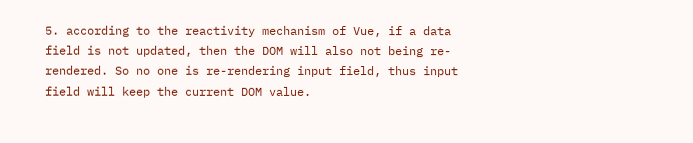5. according to the reactivity mechanism of Vue, if a data field is not updated, then the DOM will also not being re-rendered. So no one is re-rendering input field, thus input field will keep the current DOM value.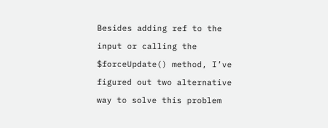Besides adding ref to the input or calling the $forceUpdate() method, I’ve figured out two alternative way to solve this problem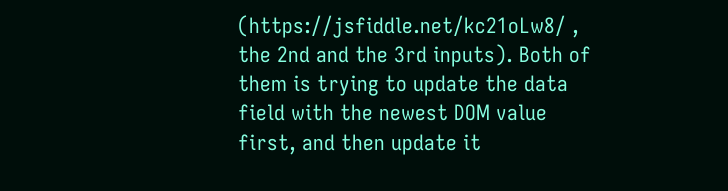(https://jsfiddle.net/kc21oLw8/ , the 2nd and the 3rd inputs). Both of them is trying to update the data field with the newest DOM value first, and then update it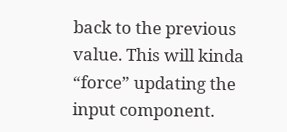back to the previous value. This will kinda “force” updating the input component.